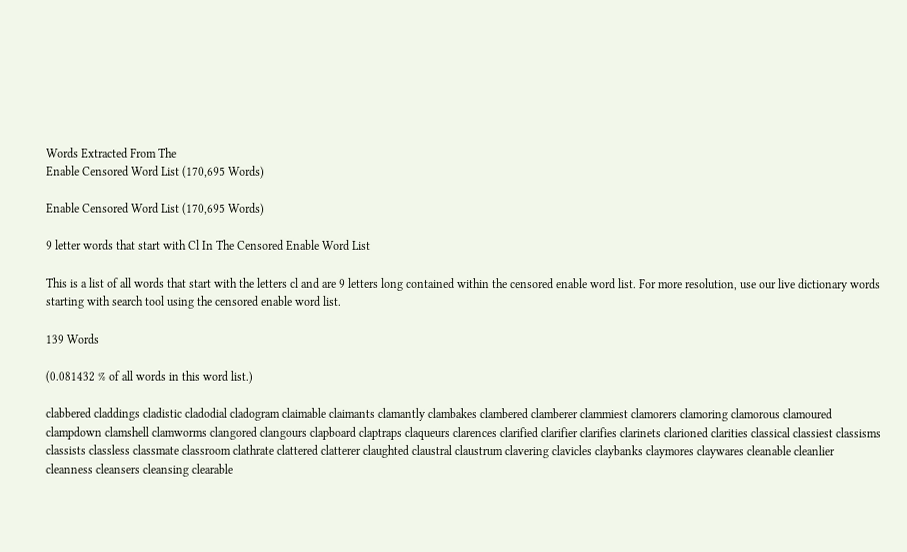Words Extracted From The
Enable Censored Word List (170,695 Words)

Enable Censored Word List (170,695 Words)

9 letter words that start with Cl In The Censored Enable Word List

This is a list of all words that start with the letters cl and are 9 letters long contained within the censored enable word list. For more resolution, use our live dictionary words starting with search tool using the censored enable word list.

139 Words

(0.081432 % of all words in this word list.)

clabbered claddings cladistic cladodial cladogram claimable claimants clamantly clambakes clambered clamberer clammiest clamorers clamoring clamorous clamoured clampdown clamshell clamworms clangored clangours clapboard claptraps claqueurs clarences clarified clarifier clarifies clarinets clarioned clarities classical classiest classisms classists classless classmate classroom clathrate clattered clatterer claughted claustral claustrum clavering clavicles claybanks claymores claywares cleanable cleanlier cleanness cleansers cleansing clearable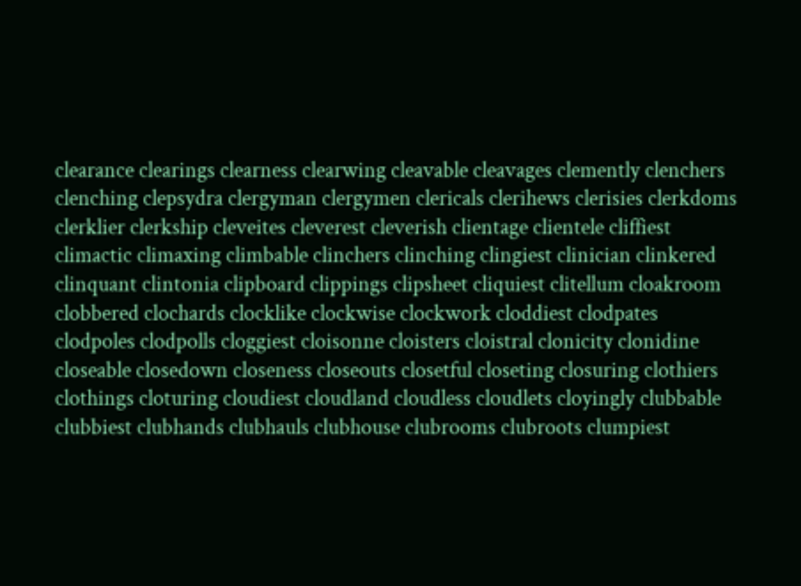clearance clearings clearness clearwing cleavable cleavages clemently clenchers clenching clepsydra clergyman clergymen clericals clerihews clerisies clerkdoms clerklier clerkship cleveites cleverest cleverish clientage clientele cliffiest climactic climaxing climbable clinchers clinching clingiest clinician clinkered clinquant clintonia clipboard clippings clipsheet cliquiest clitellum cloakroom clobbered clochards clocklike clockwise clockwork cloddiest clodpates clodpoles clodpolls cloggiest cloisonne cloisters cloistral clonicity clonidine closeable closedown closeness closeouts closetful closeting closuring clothiers clothings cloturing cloudiest cloudland cloudless cloudlets cloyingly clubbable clubbiest clubhands clubhauls clubhouse clubrooms clubroots clumpiest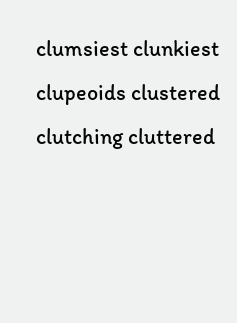clumsiest clunkiest clupeoids clustered clutching cluttered